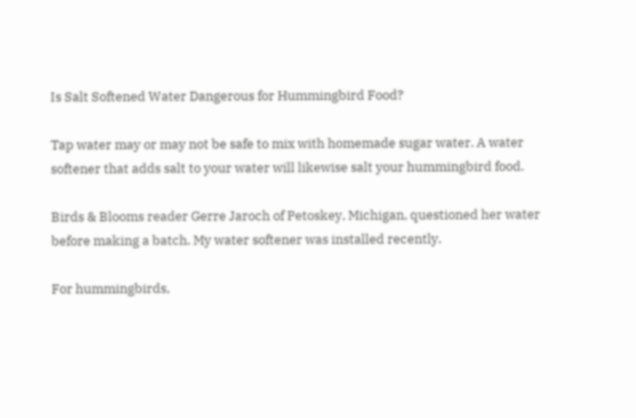Is Salt Softened Water Dangerous for Hummingbird Food?

Tap water may or may not be safe to mix with homemade sugar water. A water softener that adds salt to your water will likewise salt your hummingbird food.

Birds & Blooms reader Gerre Jaroch of Petoskey, Michigan, questioned her water before making a batch. My water softener was installed recently.

For hummingbirds,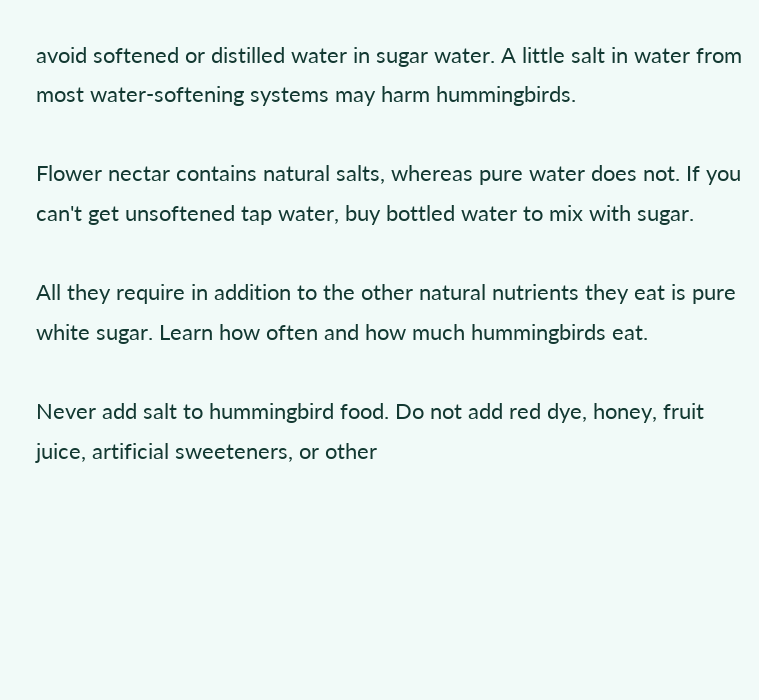avoid softened or distilled water in sugar water. A little salt in water from most water-softening systems may harm hummingbirds.

Flower nectar contains natural salts, whereas pure water does not. If you can't get unsoftened tap water, buy bottled water to mix with sugar.

All they require in addition to the other natural nutrients they eat is pure white sugar. Learn how often and how much hummingbirds eat.

Never add salt to hummingbird food. Do not add red dye, honey, fruit juice, artificial sweeteners, or other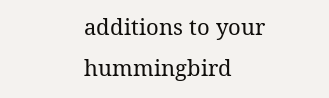additions to your hummingbird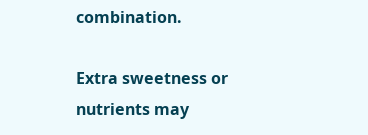combination.

Extra sweetness or nutrients may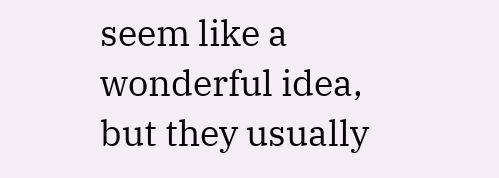seem like a wonderful idea, but they usually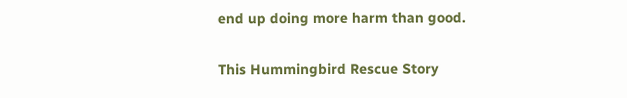end up doing more harm than good.

This Hummingbird Rescue Story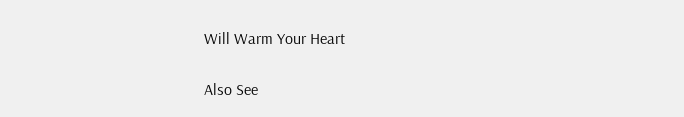Will Warm Your Heart

Also See